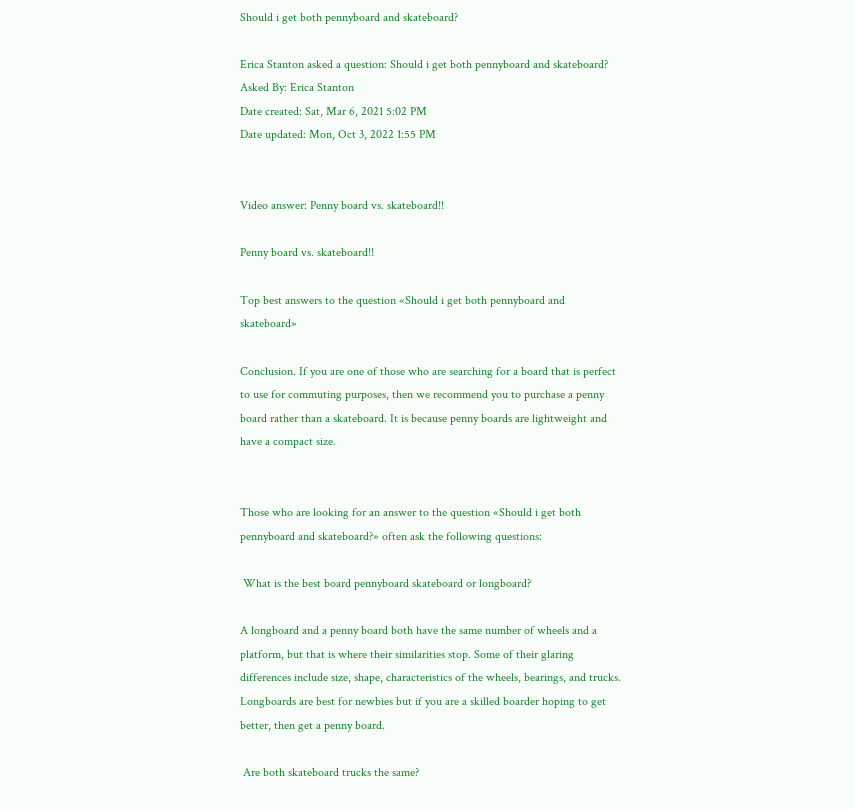Should i get both pennyboard and skateboard?

Erica Stanton asked a question: Should i get both pennyboard and skateboard?
Asked By: Erica Stanton
Date created: Sat, Mar 6, 2021 5:02 PM
Date updated: Mon, Oct 3, 2022 1:55 PM


Video answer: Penny board vs. skateboard!!

Penny board vs. skateboard!!

Top best answers to the question «Should i get both pennyboard and skateboard»

Conclusion. If you are one of those who are searching for a board that is perfect to use for commuting purposes, then we recommend you to purchase a penny board rather than a skateboard. It is because penny boards are lightweight and have a compact size.


Those who are looking for an answer to the question «Should i get both pennyboard and skateboard?» often ask the following questions:

 What is the best board pennyboard skateboard or longboard?

A longboard and a penny board both have the same number of wheels and a platform, but that is where their similarities stop. Some of their glaring differences include size, shape, characteristics of the wheels, bearings, and trucks. Longboards are best for newbies but if you are a skilled boarder hoping to get better, then get a penny board.

 Are both skateboard trucks the same?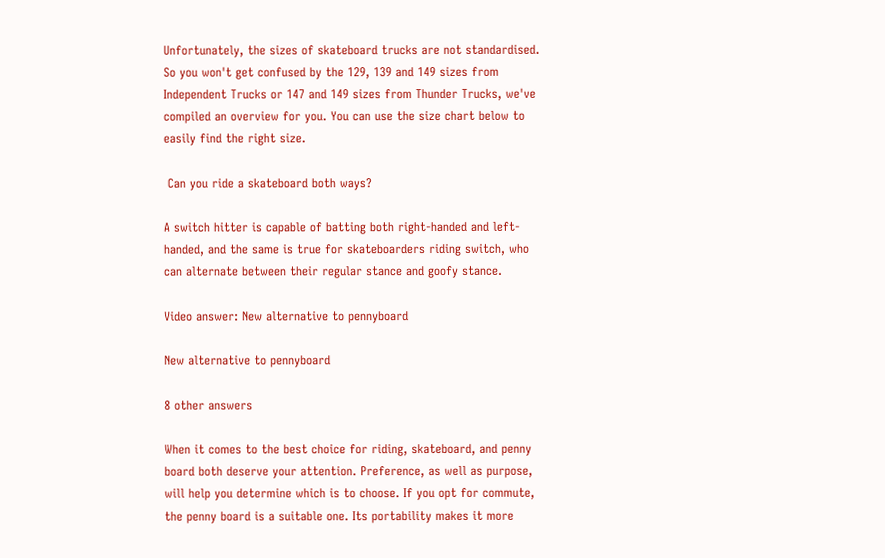Unfortunately, the sizes of skateboard trucks are not standardised. So you won't get confused by the 129, 139 and 149 sizes from Independent Trucks or 147 and 149 sizes from Thunder Trucks, we've compiled an overview for you. You can use the size chart below to easily find the right size.

 Can you ride a skateboard both ways?

A switch hitter is capable of batting both right-handed and left-handed, and the same is true for skateboarders riding switch, who can alternate between their regular stance and goofy stance.

Video answer: New alternative to pennyboard

New alternative to pennyboard

8 other answers

When it comes to the best choice for riding, skateboard, and penny board both deserve your attention. Preference, as well as purpose, will help you determine which is to choose. If you opt for commute, the penny board is a suitable one. Its portability makes it more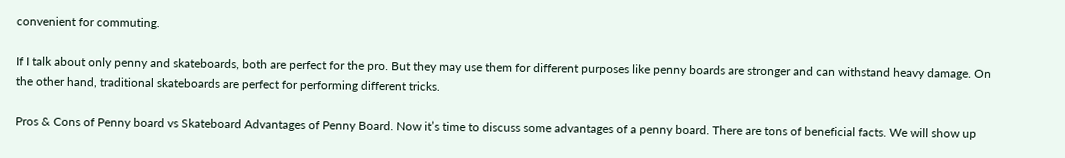convenient for commuting.

If I talk about only penny and skateboards, both are perfect for the pro. But they may use them for different purposes like penny boards are stronger and can withstand heavy damage. On the other hand, traditional skateboards are perfect for performing different tricks.

Pros & Cons of Penny board vs Skateboard Advantages of Penny Board. Now it’s time to discuss some advantages of a penny board. There are tons of beneficial facts. We will show up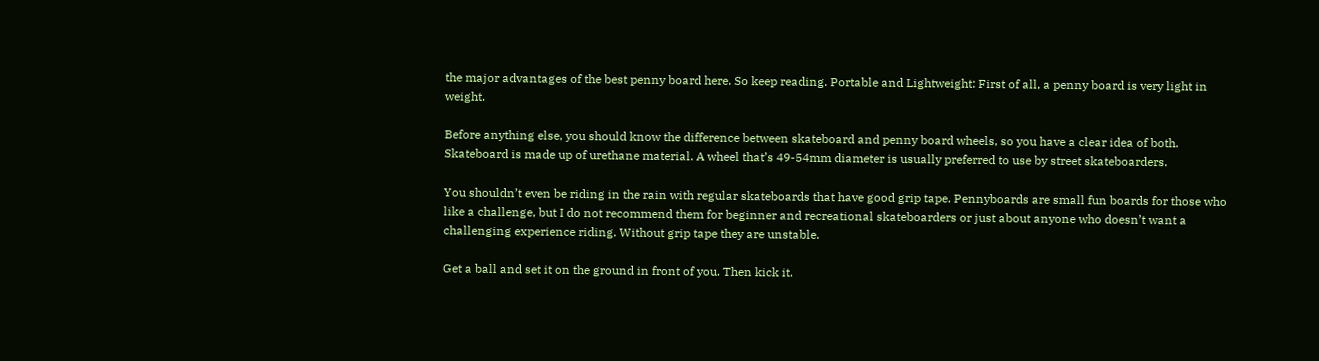the major advantages of the best penny board here. So keep reading. Portable and Lightweight: First of all, a penny board is very light in weight.

Before anything else, you should know the difference between skateboard and penny board wheels, so you have a clear idea of both. Skateboard is made up of urethane material. A wheel that’s 49-54mm diameter is usually preferred to use by street skateboarders.

You shouldn’t even be riding in the rain with regular skateboards that have good grip tape. Pennyboards are small fun boards for those who like a challenge, but I do not recommend them for beginner and recreational skateboarders or just about anyone who doesn’t want a challenging experience riding. Without grip tape they are unstable.

Get a ball and set it on the ground in front of you. Then kick it.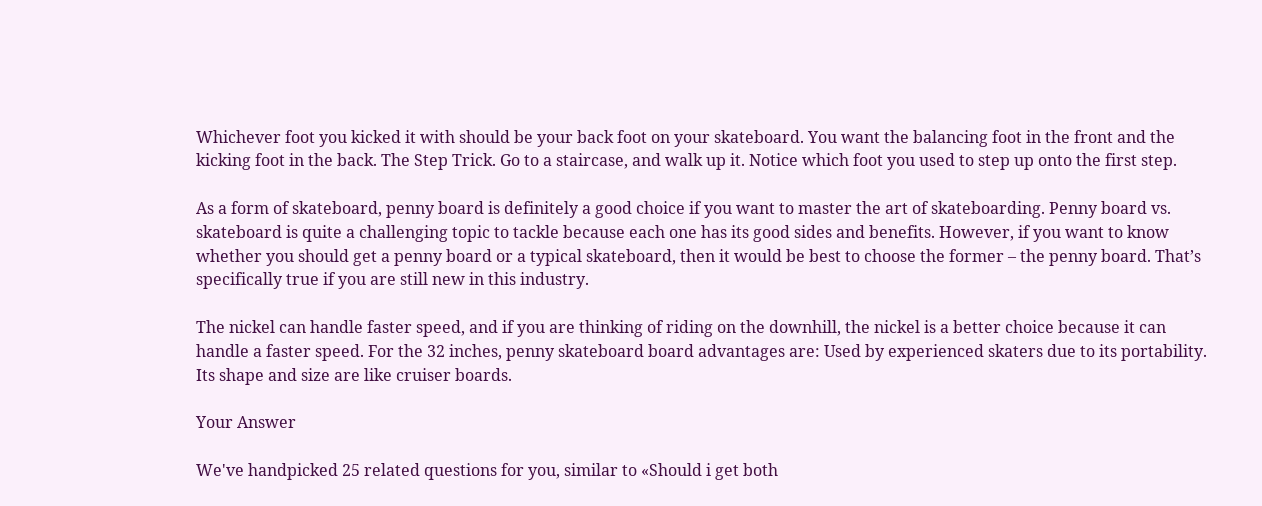Whichever foot you kicked it with should be your back foot on your skateboard. You want the balancing foot in the front and the kicking foot in the back. The Step Trick. Go to a staircase, and walk up it. Notice which foot you used to step up onto the first step.

As a form of skateboard, penny board is definitely a good choice if you want to master the art of skateboarding. Penny board vs. skateboard is quite a challenging topic to tackle because each one has its good sides and benefits. However, if you want to know whether you should get a penny board or a typical skateboard, then it would be best to choose the former – the penny board. That’s specifically true if you are still new in this industry.

The nickel can handle faster speed, and if you are thinking of riding on the downhill, the nickel is a better choice because it can handle a faster speed. For the 32 inches, penny skateboard board advantages are: Used by experienced skaters due to its portability. Its shape and size are like cruiser boards.

Your Answer

We've handpicked 25 related questions for you, similar to «Should i get both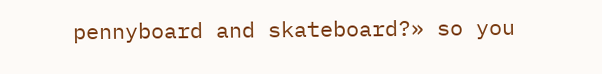pennyboard and skateboard?» so you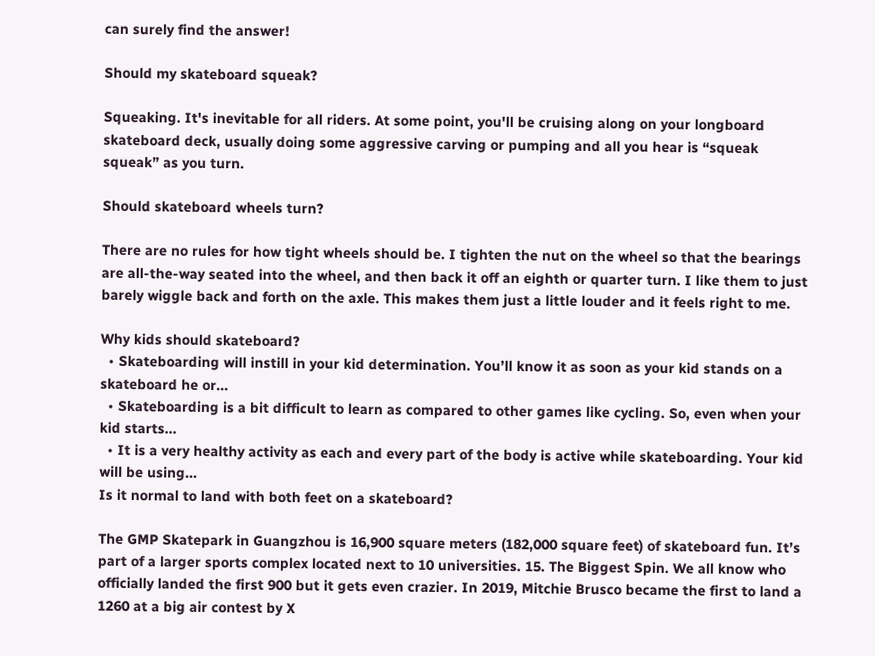can surely find the answer!

Should my skateboard squeak?

Squeaking. It's inevitable for all riders. At some point, you'll be cruising along on your longboard skateboard deck, usually doing some aggressive carving or pumping and all you hear is “squeak squeak” as you turn.

Should skateboard wheels turn?

There are no rules for how tight wheels should be. I tighten the nut on the wheel so that the bearings are all-the-way seated into the wheel, and then back it off an eighth or quarter turn. I like them to just barely wiggle back and forth on the axle. This makes them just a little louder and it feels right to me.

Why kids should skateboard?
  • Skateboarding will instill in your kid determination. You’ll know it as soon as your kid stands on a skateboard he or...
  • Skateboarding is a bit difficult to learn as compared to other games like cycling. So, even when your kid starts...
  • It is a very healthy activity as each and every part of the body is active while skateboarding. Your kid will be using...
Is it normal to land with both feet on a skateboard?

The GMP Skatepark in Guangzhou is 16,900 square meters (182,000 square feet) of skateboard fun. It’s part of a larger sports complex located next to 10 universities. 15. The Biggest Spin. We all know who officially landed the first 900 but it gets even crazier. In 2019, Mitchie Brusco became the first to land a 1260 at a big air contest by X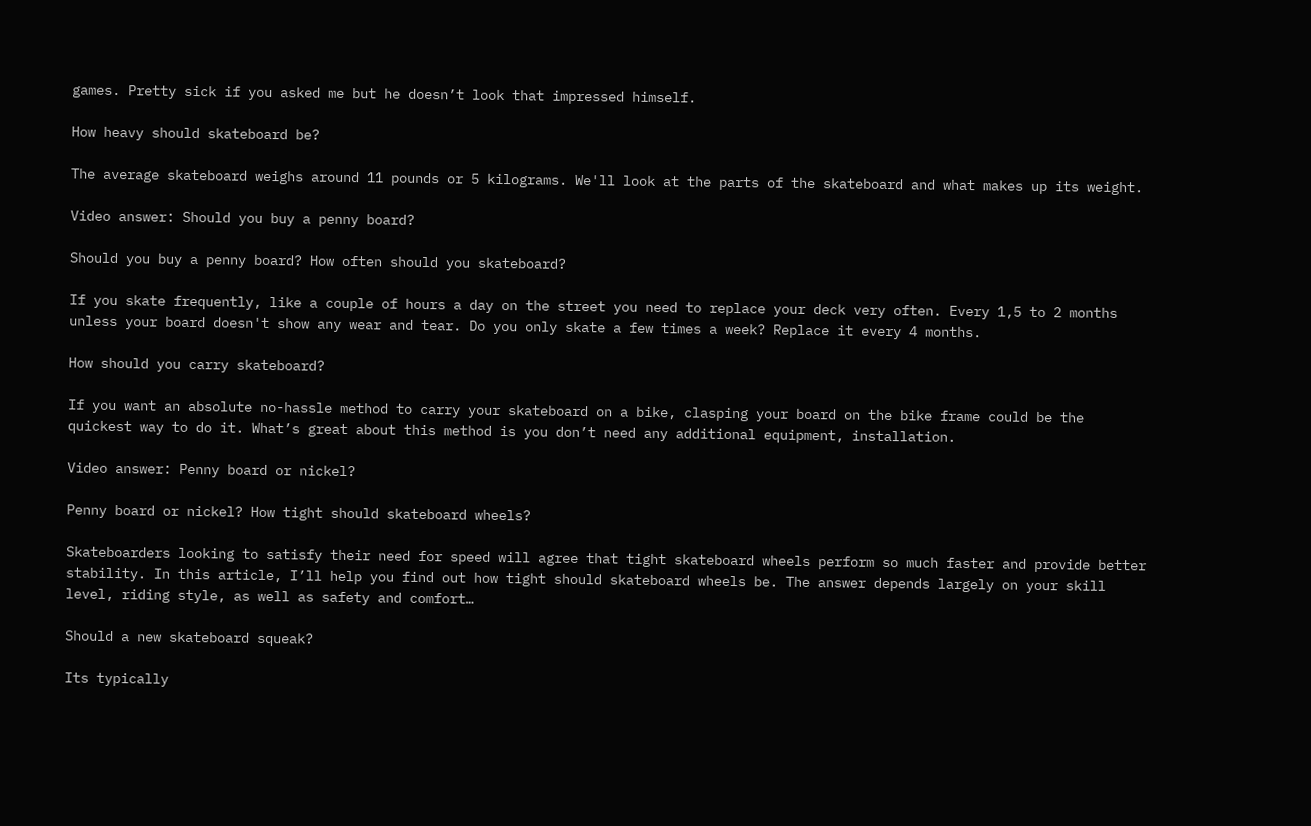games. Pretty sick if you asked me but he doesn’t look that impressed himself.

How heavy should skateboard be?

The average skateboard weighs around 11 pounds or 5 kilograms. We'll look at the parts of the skateboard and what makes up its weight.

Video answer: Should you buy a penny board?

Should you buy a penny board? How often should you skateboard?

If you skate frequently, like a couple of hours a day on the street you need to replace your deck very often. Every 1,5 to 2 months unless your board doesn't show any wear and tear. Do you only skate a few times a week? Replace it every 4 months.

How should you carry skateboard?

If you want an absolute no-hassle method to carry your skateboard on a bike, clasping your board on the bike frame could be the quickest way to do it. What’s great about this method is you don’t need any additional equipment, installation.

Video answer: Penny board or nickel?

Penny board or nickel? How tight should skateboard wheels?

Skateboarders looking to satisfy their need for speed will agree that tight skateboard wheels perform so much faster and provide better stability. In this article, I’ll help you find out how tight should skateboard wheels be. The answer depends largely on your skill level, riding style, as well as safety and comfort…

Should a new skateboard squeak?

Its typically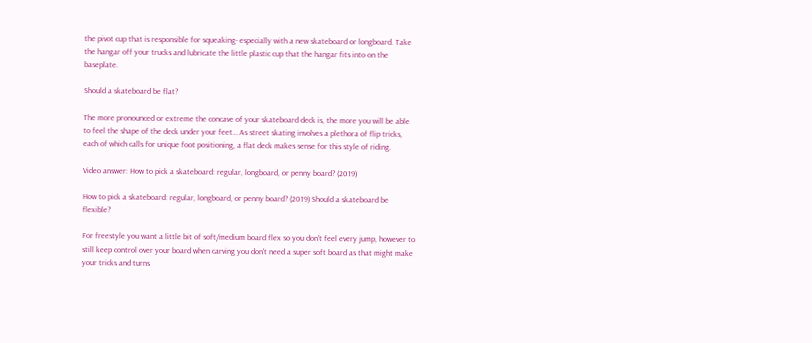the pivot cup that is responsible for squeaking- especially with a new skateboard or longboard. Take the hangar off your trucks and lubricate the little plastic cup that the hangar fits into on the baseplate.

Should a skateboard be flat?

The more pronounced or extreme the concave of your skateboard deck is, the more you will be able to feel the shape of the deck under your feet… As street skating involves a plethora of flip tricks, each of which calls for unique foot positioning, a flat deck makes sense for this style of riding.

Video answer: How to pick a skateboard: regular, longboard, or penny board? (2019)

How to pick a skateboard: regular, longboard, or penny board? (2019) Should a skateboard be flexible?

For freestyle you want a little bit of soft/medium board flex so you don't feel every jump, however to still keep control over your board when carving you don't need a super soft board as that might make your tricks and turns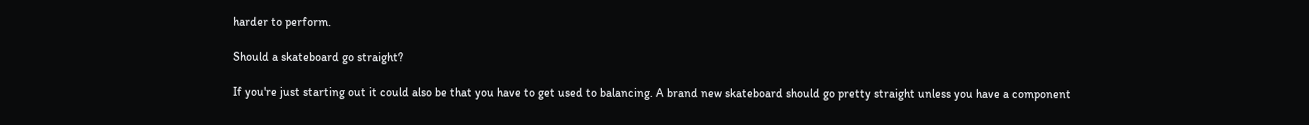harder to perform.

Should a skateboard go straight?

If you're just starting out it could also be that you have to get used to balancing. A brand new skateboard should go pretty straight unless you have a component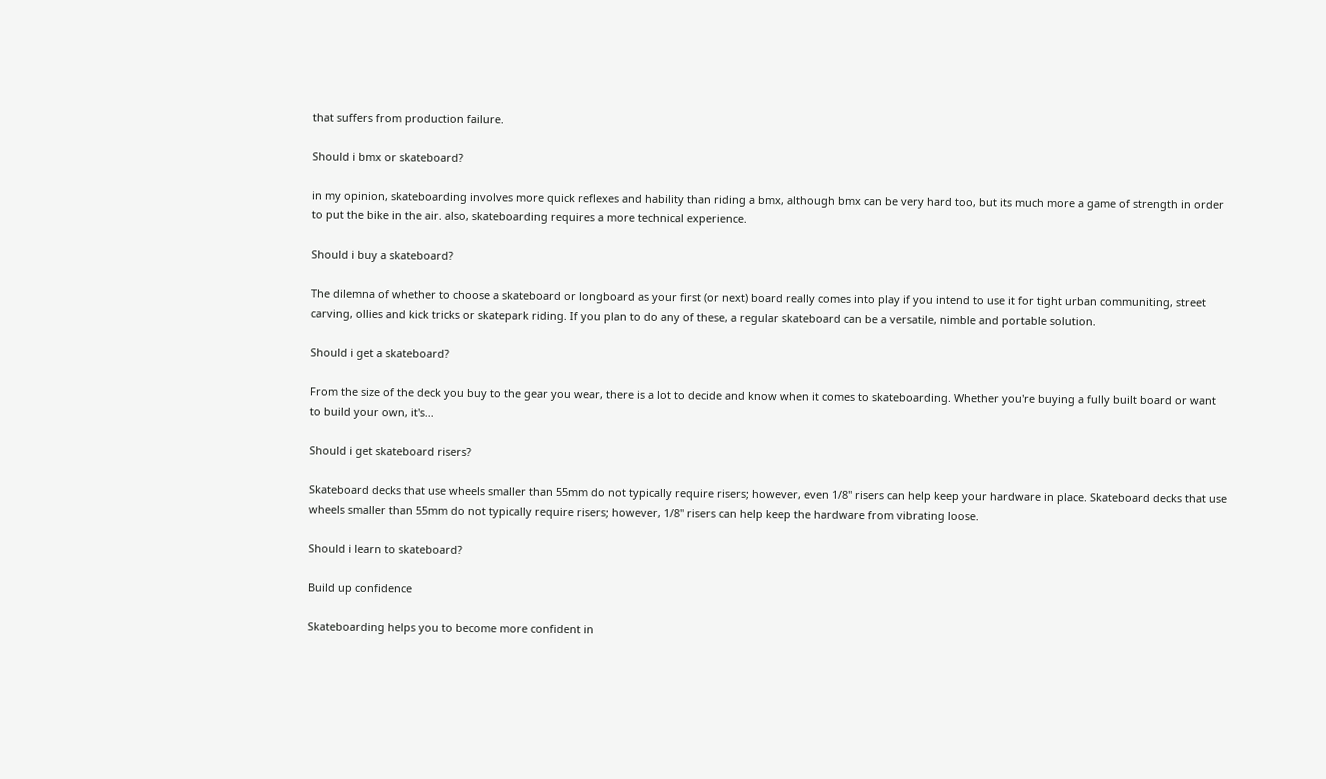that suffers from production failure.

Should i bmx or skateboard?

in my opinion, skateboarding involves more quick reflexes and hability than riding a bmx, although bmx can be very hard too, but its much more a game of strength in order to put the bike in the air. also, skateboarding requires a more technical experience.

Should i buy a skateboard?

The dilemna of whether to choose a skateboard or longboard as your first (or next) board really comes into play if you intend to use it for tight urban communiting, street carving, ollies and kick tricks or skatepark riding. If you plan to do any of these, a regular skateboard can be a versatile, nimble and portable solution.

Should i get a skateboard?

From the size of the deck you buy to the gear you wear, there is a lot to decide and know when it comes to skateboarding. Whether you're buying a fully built board or want to build your own, it's...

Should i get skateboard risers?

Skateboard decks that use wheels smaller than 55mm do not typically require risers; however, even 1/8" risers can help keep your hardware in place. Skateboard decks that use wheels smaller than 55mm do not typically require risers; however, 1/8" risers can help keep the hardware from vibrating loose.

Should i learn to skateboard?

Build up confidence

Skateboarding helps you to become more confident in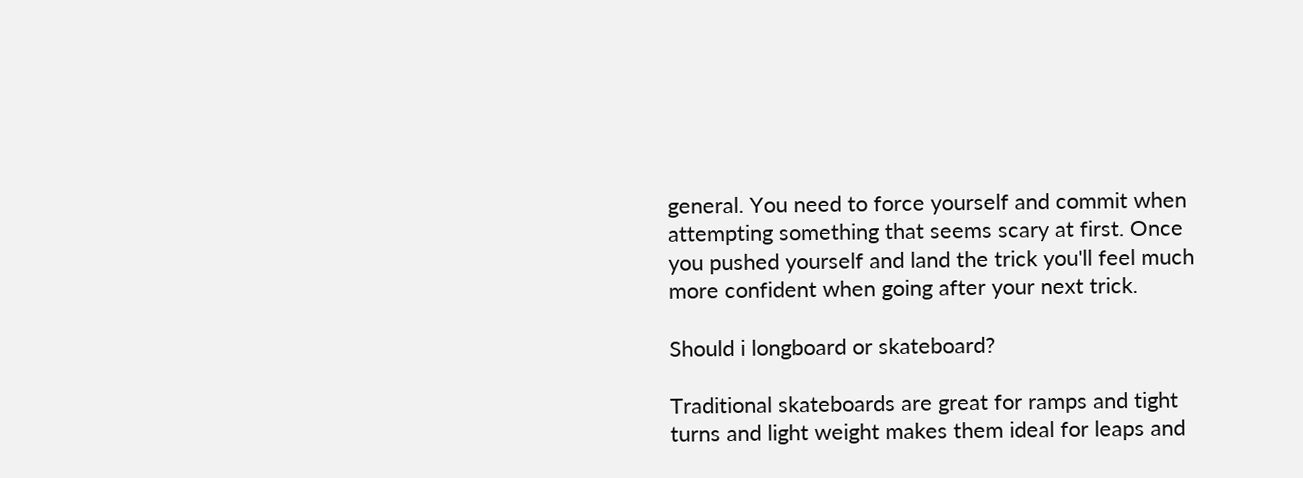general. You need to force yourself and commit when attempting something that seems scary at first. Once you pushed yourself and land the trick you'll feel much more confident when going after your next trick.

Should i longboard or skateboard?

Traditional skateboards are great for ramps and tight turns and light weight makes them ideal for leaps and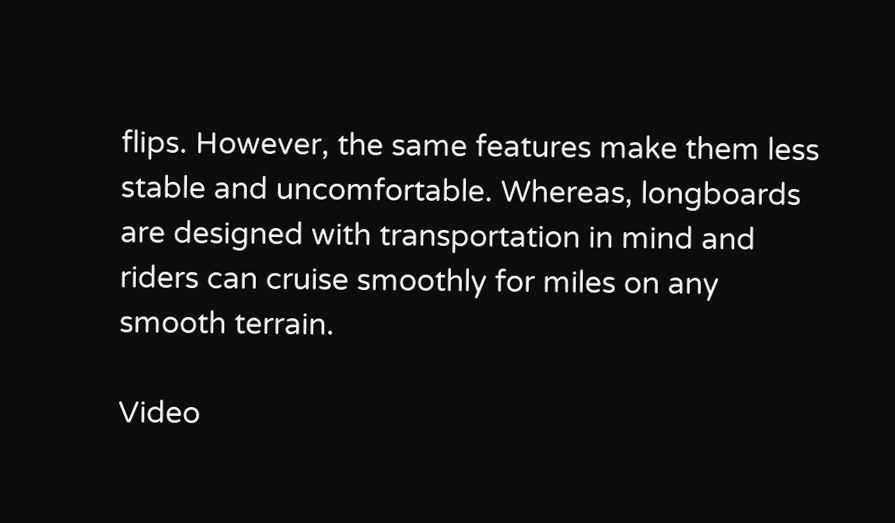flips. However, the same features make them less stable and uncomfortable. Whereas, longboards are designed with transportation in mind and riders can cruise smoothly for miles on any smooth terrain.

Video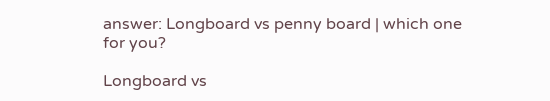answer: Longboard vs penny board | which one for you?

Longboard vs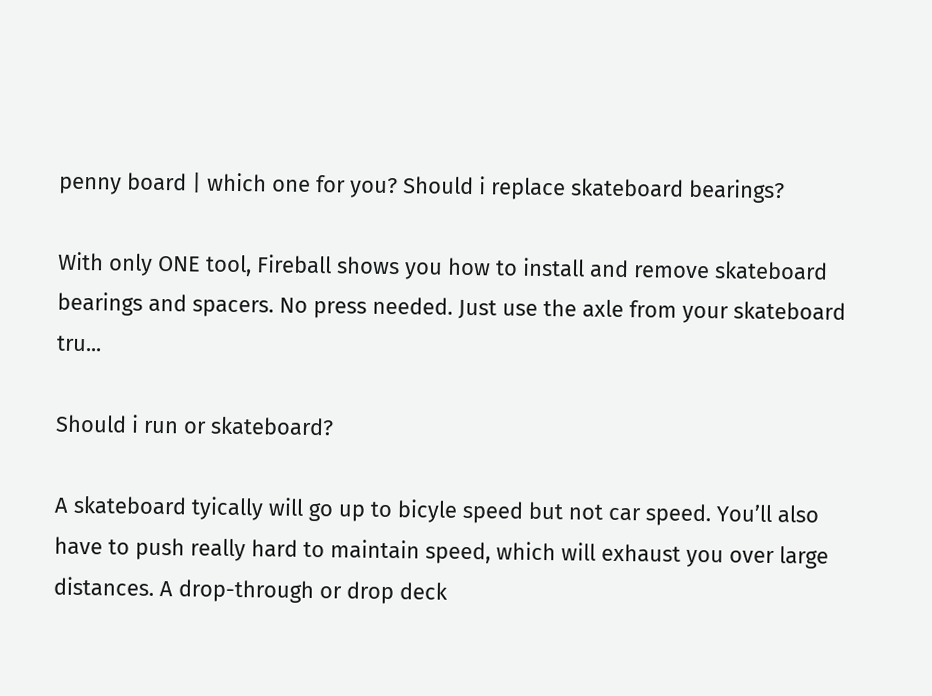penny board | which one for you? Should i replace skateboard bearings?

With only ONE tool, Fireball shows you how to install and remove skateboard bearings and spacers. No press needed. Just use the axle from your skateboard tru...

Should i run or skateboard?

A skateboard tyically will go up to bicyle speed but not car speed. You’ll also have to push really hard to maintain speed, which will exhaust you over large distances. A drop-through or drop deck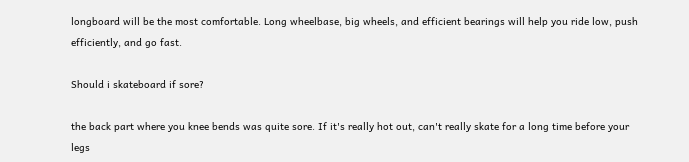longboard will be the most comfortable. Long wheelbase, big wheels, and efficient bearings will help you ride low, push efficiently, and go fast.

Should i skateboard if sore?

the back part where you knee bends was quite sore. If it's really hot out, can't really skate for a long time before your legs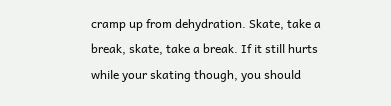cramp up from dehydration. Skate, take a break, skate, take a break. If it still hurts while your skating though, you should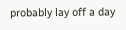probably lay off a day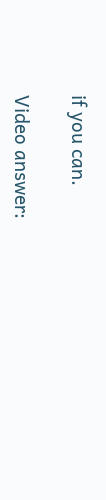if you can.

Video answer: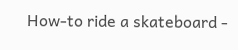How-to ride a skateboard -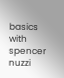basics with spencer nuzzi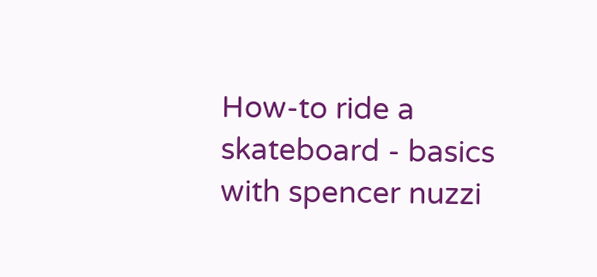How-to ride a skateboard - basics with spencer nuzzi